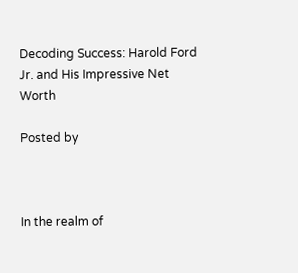Decoding Success: Harold Ford Jr. and His Impressive Net Worth

Posted by



In the realm of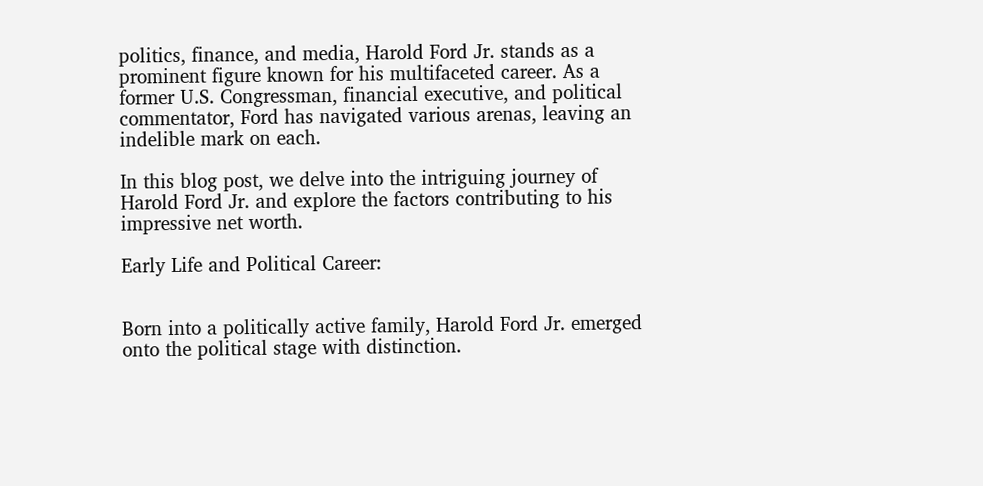politics, finance, and media, Harold Ford Jr. stands as a prominent figure known for his multifaceted career. As a former U.S. Congressman, financial executive, and political commentator, Ford has navigated various arenas, leaving an indelible mark on each.

In this blog post, we delve into the intriguing journey of Harold Ford Jr. and explore the factors contributing to his impressive net worth.

Early Life and Political Career:


Born into a politically active family, Harold Ford Jr. emerged onto the political stage with distinction.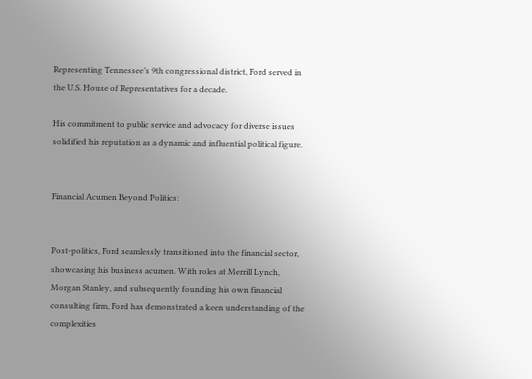Representing Tennessee’s 9th congressional district, Ford served in the U.S. House of Representatives for a decade.

His commitment to public service and advocacy for diverse issues solidified his reputation as a dynamic and influential political figure.


Financial Acumen Beyond Politics:


Post-politics, Ford seamlessly transitioned into the financial sector, showcasing his business acumen. With roles at Merrill Lynch, Morgan Stanley, and subsequently founding his own financial consulting firm, Ford has demonstrated a keen understanding of the complexities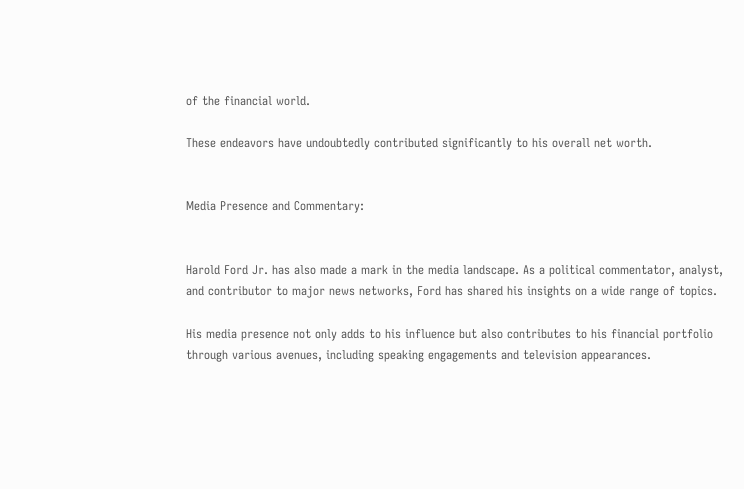of the financial world.

These endeavors have undoubtedly contributed significantly to his overall net worth.


Media Presence and Commentary:


Harold Ford Jr. has also made a mark in the media landscape. As a political commentator, analyst, and contributor to major news networks, Ford has shared his insights on a wide range of topics.

His media presence not only adds to his influence but also contributes to his financial portfolio through various avenues, including speaking engagements and television appearances.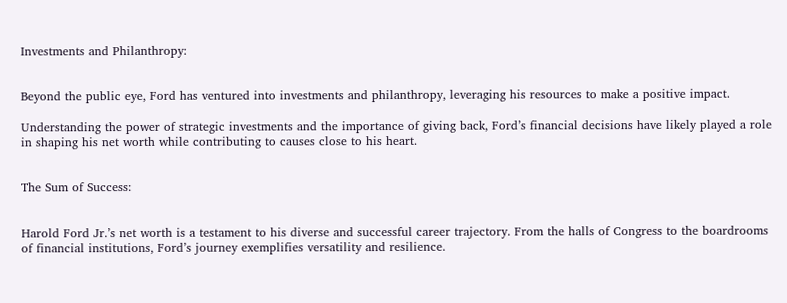Investments and Philanthropy:


Beyond the public eye, Ford has ventured into investments and philanthropy, leveraging his resources to make a positive impact.

Understanding the power of strategic investments and the importance of giving back, Ford’s financial decisions have likely played a role in shaping his net worth while contributing to causes close to his heart.


The Sum of Success:


Harold Ford Jr.’s net worth is a testament to his diverse and successful career trajectory. From the halls of Congress to the boardrooms of financial institutions, Ford’s journey exemplifies versatility and resilience.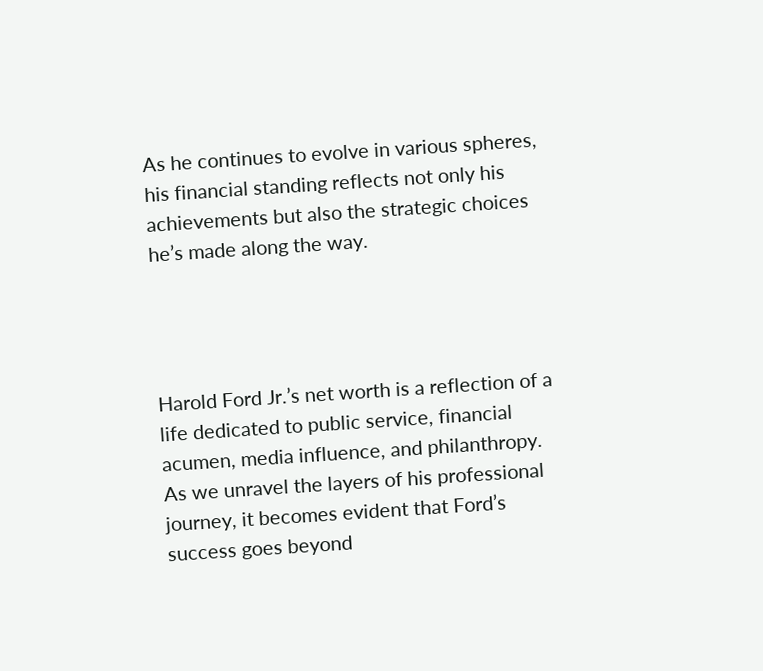As he continues to evolve in various spheres, his financial standing reflects not only his achievements but also the strategic choices he’s made along the way.




Harold Ford Jr.’s net worth is a reflection of a life dedicated to public service, financial acumen, media influence, and philanthropy. As we unravel the layers of his professional journey, it becomes evident that Ford’s success goes beyond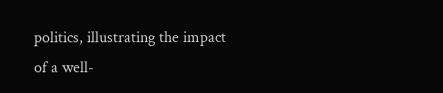politics, illustrating the impact of a well-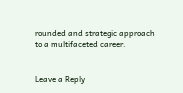rounded and strategic approach to a multifaceted career.


Leave a Reply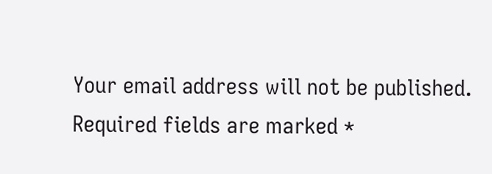Your email address will not be published. Required fields are marked *